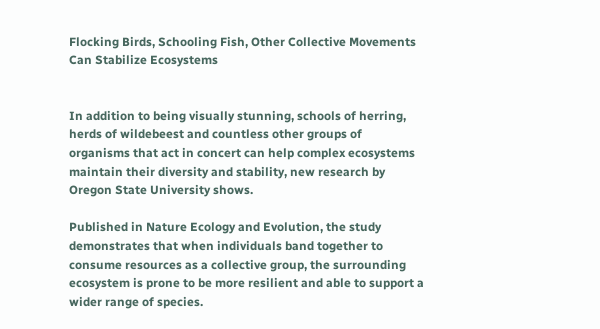Flocking Birds, Schooling Fish, Other Collective Movements Can Stabilize Ecosystems


In addition to being visually stunning, schools of herring, herds of wildebeest and countless other groups of organisms that act in concert can help complex ecosystems maintain their diversity and stability, new research by Oregon State University shows.

Published in Nature Ecology and Evolution, the study demonstrates that when individuals band together to consume resources as a collective group, the surrounding ecosystem is prone to be more resilient and able to support a wider range of species.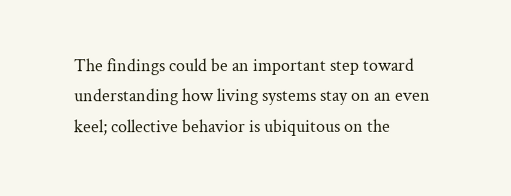The findings could be an important step toward understanding how living systems stay on an even keel; collective behavior is ubiquitous on the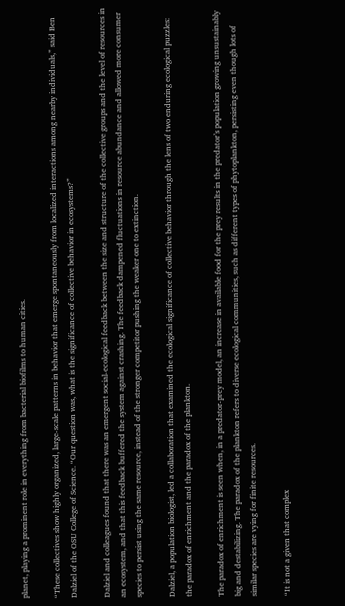planet, playing a prominent role in everything from bacterial biofilms to human cities.

“These collectives show highly organized, large-scale patterns in behavior that emerge spontaneously from localized interactions among nearby individuals,” said Ben Dalziel of the OSU College of Science. “Our question was, what is the significance of collective behavior in ecosystems?”

Dalziel and colleagues found that there was an emergent social-ecological feedback between the size and structure of the collective groups and the level of resources in an ecosystem, and that this feedback buffered the system against crashing. The feedback dampened fluctuations in resource abundance and allowed more consumer species to persist using the same resource, instead of the stronger competitor pushing the weaker one to extinction.

Dalziel, a population biologist, led a collaboration that examined the ecological significance of collective behavior through the lens of two enduring ecological puzzles: the paradox of enrichment and the paradox of the plankton.

The paradox of enrichment is seen when, in a predator-prey model, an increase in available food for the prey results in the predator’s population growing unsustainably big and destabilizing. The paradox of the plankton refers to diverse ecological communities, such as different types of phytoplankton, persisting even though lots of similar species are vying for finite resources.

“It is not a given that complex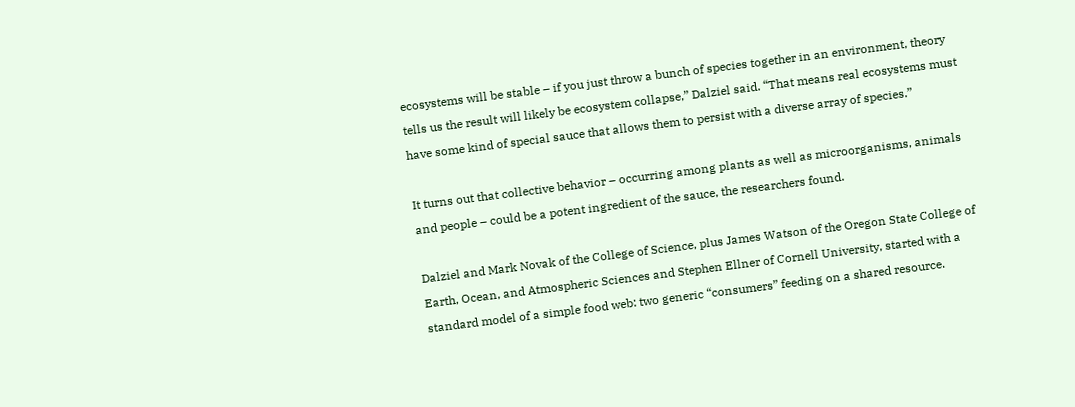ecosystems will be stable – if you just throw a bunch of species together in an environment, theory tells us the result will likely be ecosystem collapse,” Dalziel said. “That means real ecosystems must have some kind of special sauce that allows them to persist with a diverse array of species.”

It turns out that collective behavior – occurring among plants as well as microorganisms, animals and people – could be a potent ingredient of the sauce, the researchers found.

Dalziel and Mark Novak of the College of Science, plus James Watson of the Oregon State College of Earth, Ocean, and Atmospheric Sciences and Stephen Ellner of Cornell University, started with a standard model of a simple food web: two generic “consumers” feeding on a shared resource.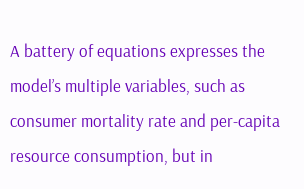A battery of equations expresses the model’s multiple variables, such as consumer mortality rate and per-capita resource consumption, but in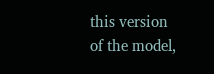this version of the model,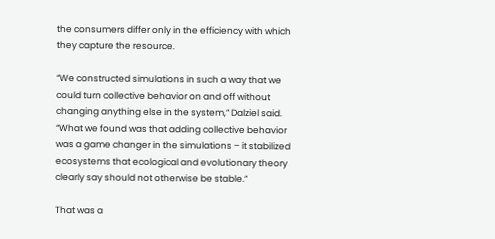the consumers differ only in the efficiency with which they capture the resource.

“We constructed simulations in such a way that we could turn collective behavior on and off without changing anything else in the system,” Dalziel said. “What we found was that adding collective behavior was a game changer in the simulations – it stabilized ecosystems that ecological and evolutionary theory clearly say should not otherwise be stable.”

That was a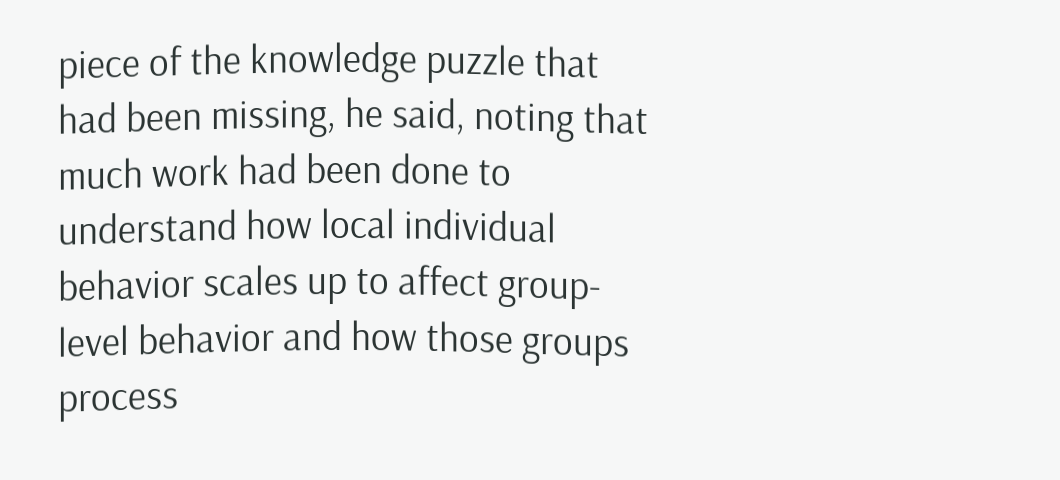piece of the knowledge puzzle that had been missing, he said, noting that much work had been done to understand how local individual behavior scales up to affect group-level behavior and how those groups process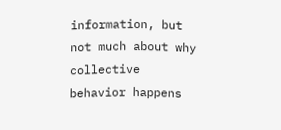information, but not much about why collective behavior happens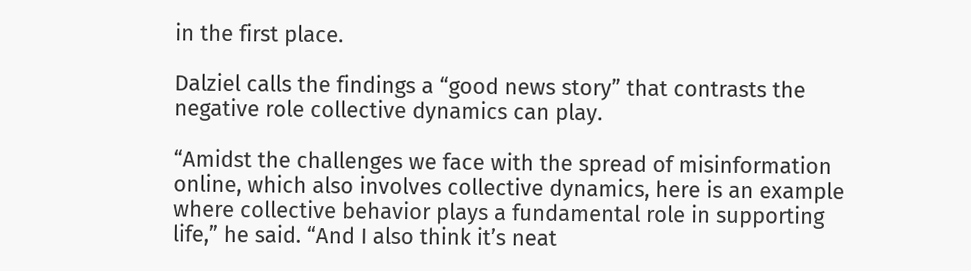in the first place.

Dalziel calls the findings a “good news story” that contrasts the negative role collective dynamics can play.

“Amidst the challenges we face with the spread of misinformation online, which also involves collective dynamics, here is an example where collective behavior plays a fundamental role in supporting life,” he said. “And I also think it’s neat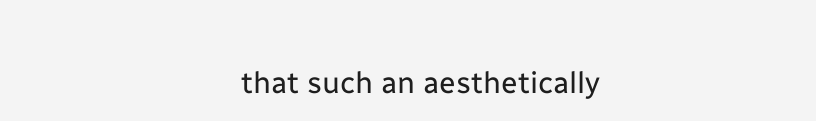that such an aesthetically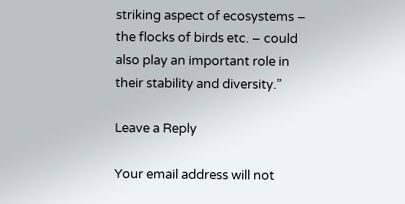striking aspect of ecosystems – the flocks of birds etc. – could also play an important role in their stability and diversity.”

Leave a Reply

Your email address will not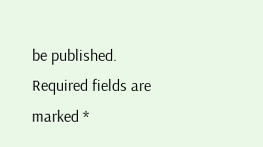be published. Required fields are marked *